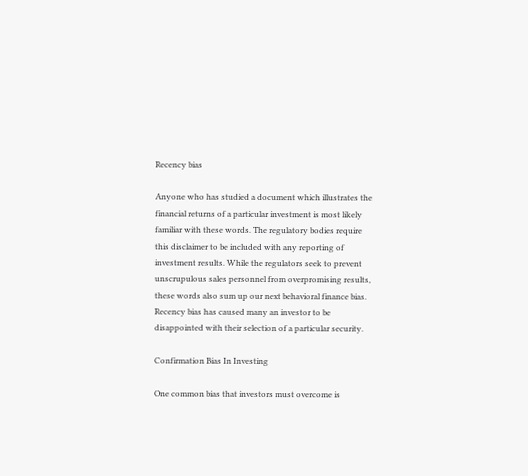Recency bias

Anyone who has studied a document which illustrates the financial returns of a particular investment is most likely familiar with these words. The regulatory bodies require this disclaimer to be included with any reporting of investment results. While the regulators seek to prevent unscrupulous sales personnel from overpromising results, these words also sum up our next behavioral finance bias. Recency bias has caused many an investor to be disappointed with their selection of a particular security.

Confirmation Bias In Investing

One common bias that investors must overcome is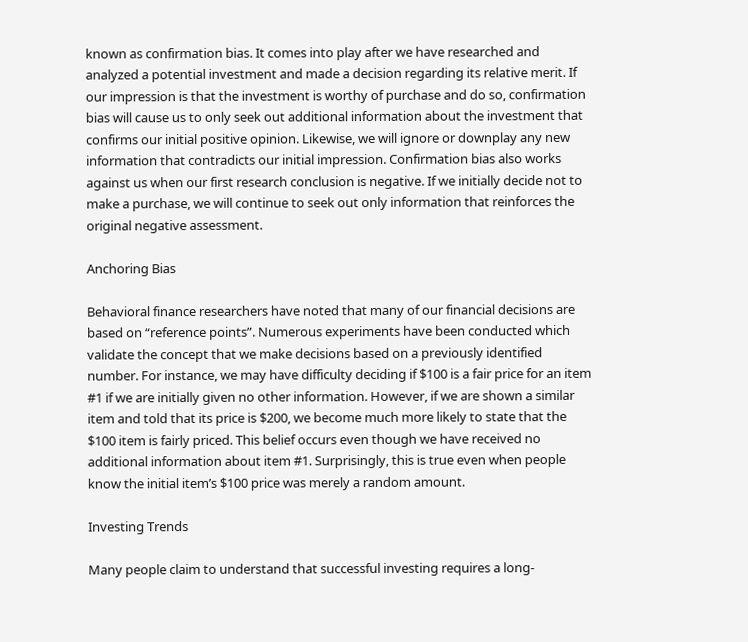known as confirmation bias. It comes into play after we have researched and analyzed a potential investment and made a decision regarding its relative merit. If our impression is that the investment is worthy of purchase and do so, confirmation bias will cause us to only seek out additional information about the investment that confirms our initial positive opinion. Likewise, we will ignore or downplay any new information that contradicts our initial impression. Confirmation bias also works against us when our first research conclusion is negative. If we initially decide not to make a purchase, we will continue to seek out only information that reinforces the original negative assessment.

Anchoring Bias

Behavioral finance researchers have noted that many of our financial decisions are based on “reference points”. Numerous experiments have been conducted which validate the concept that we make decisions based on a previously identified number. For instance, we may have difficulty deciding if $100 is a fair price for an item #1 if we are initially given no other information. However, if we are shown a similar item and told that its price is $200, we become much more likely to state that the $100 item is fairly priced. This belief occurs even though we have received no additional information about item #1. Surprisingly, this is true even when people know the initial item’s $100 price was merely a random amount.

Investing Trends

Many people claim to understand that successful investing requires a long-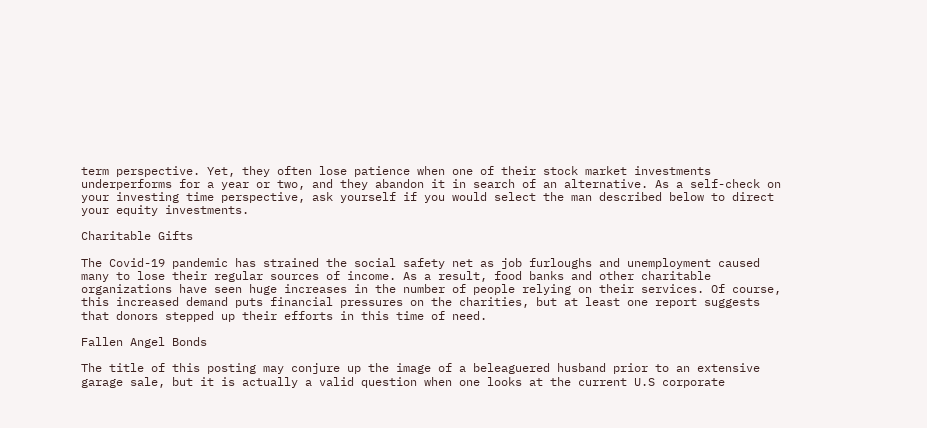term perspective. Yet, they often lose patience when one of their stock market investments underperforms for a year or two, and they abandon it in search of an alternative. As a self-check on your investing time perspective, ask yourself if you would select the man described below to direct your equity investments.

Charitable Gifts

The Covid-19 pandemic has strained the social safety net as job furloughs and unemployment caused many to lose their regular sources of income. As a result, food banks and other charitable organizations have seen huge increases in the number of people relying on their services. Of course, this increased demand puts financial pressures on the charities, but at least one report suggests that donors stepped up their efforts in this time of need.

Fallen Angel Bonds

The title of this posting may conjure up the image of a beleaguered husband prior to an extensive garage sale, but it is actually a valid question when one looks at the current U.S corporate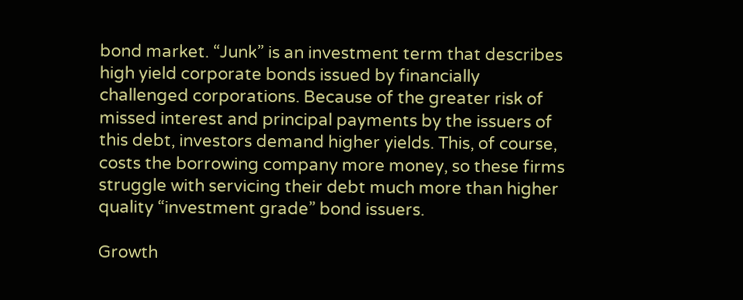bond market. “Junk” is an investment term that describes high yield corporate bonds issued by financially challenged corporations. Because of the greater risk of missed interest and principal payments by the issuers of this debt, investors demand higher yields. This, of course, costs the borrowing company more money, so these firms struggle with servicing their debt much more than higher quality “investment grade” bond issuers.

Growth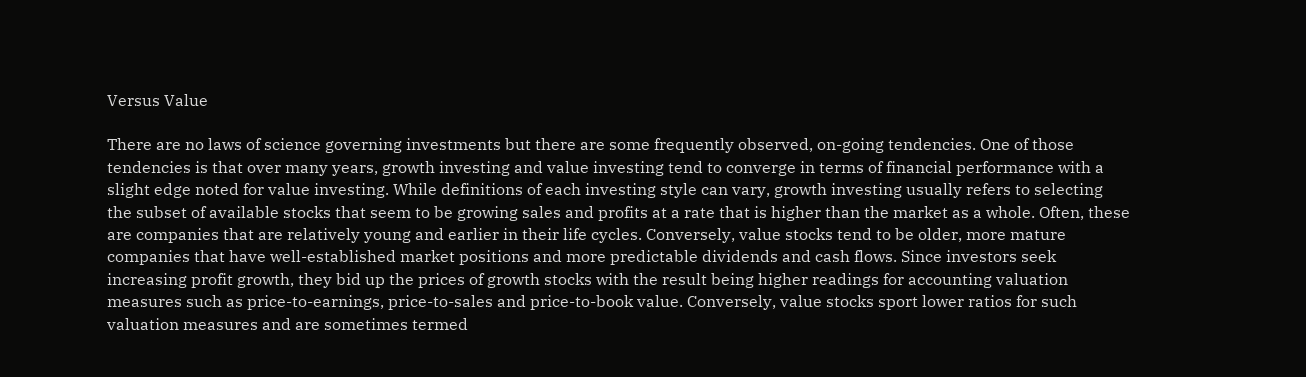Versus Value

There are no laws of science governing investments but there are some frequently observed, on-going tendencies. One of those tendencies is that over many years, growth investing and value investing tend to converge in terms of financial performance with a slight edge noted for value investing. While definitions of each investing style can vary, growth investing usually refers to selecting the subset of available stocks that seem to be growing sales and profits at a rate that is higher than the market as a whole. Often, these are companies that are relatively young and earlier in their life cycles. Conversely, value stocks tend to be older, more mature companies that have well-established market positions and more predictable dividends and cash flows. Since investors seek increasing profit growth, they bid up the prices of growth stocks with the result being higher readings for accounting valuation measures such as price-to-earnings, price-to-sales and price-to-book value. Conversely, value stocks sport lower ratios for such valuation measures and are sometimes termed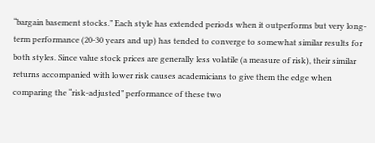“bargain basement stocks.” Each style has extended periods when it outperforms but very long-term performance (20-30 years and up) has tended to converge to somewhat similar results for both styles. Since value stock prices are generally less volatile (a measure of risk), their similar returns accompanied with lower risk causes academicians to give them the edge when comparing the “risk-adjusted” performance of these two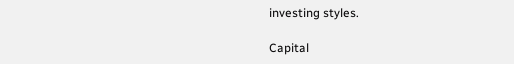investing styles.

Capital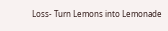Loss- Turn Lemons into Lemonade